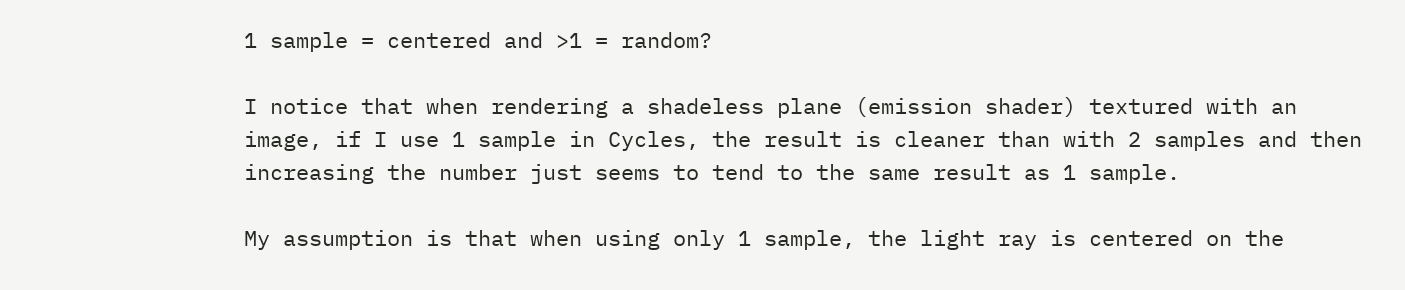1 sample = centered and >1 = random?

I notice that when rendering a shadeless plane (emission shader) textured with an image, if I use 1 sample in Cycles, the result is cleaner than with 2 samples and then increasing the number just seems to tend to the same result as 1 sample.

My assumption is that when using only 1 sample, the light ray is centered on the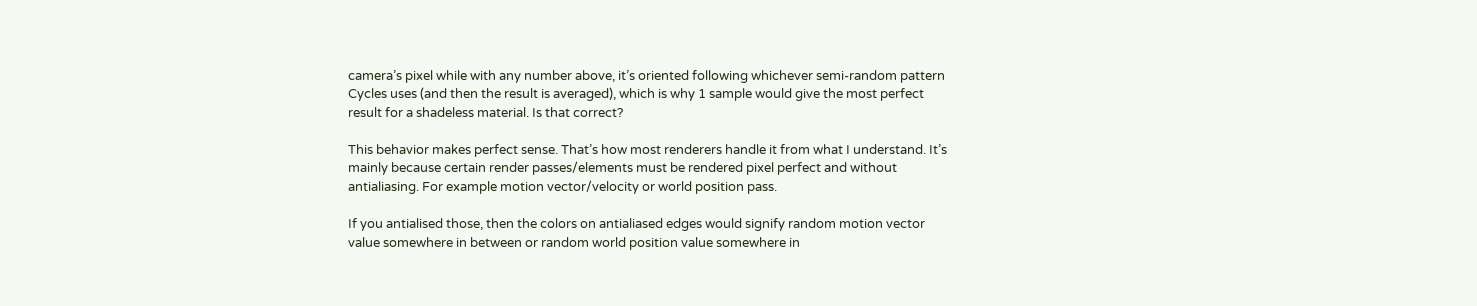camera’s pixel while with any number above, it’s oriented following whichever semi-random pattern Cycles uses (and then the result is averaged), which is why 1 sample would give the most perfect result for a shadeless material. Is that correct?

This behavior makes perfect sense. That’s how most renderers handle it from what I understand. It’s mainly because certain render passes/elements must be rendered pixel perfect and without antialiasing. For example motion vector/velocity or world position pass.

If you antialised those, then the colors on antialiased edges would signify random motion vector value somewhere in between or random world position value somewhere in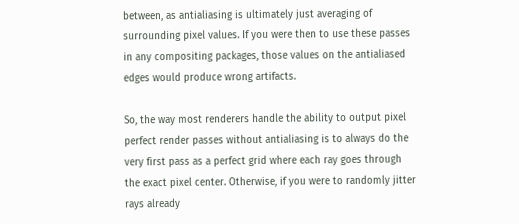between, as antialiasing is ultimately just averaging of surrounding pixel values. If you were then to use these passes in any compositing packages, those values on the antialiased edges would produce wrong artifacts.

So, the way most renderers handle the ability to output pixel perfect render passes without antialiasing is to always do the very first pass as a perfect grid where each ray goes through the exact pixel center. Otherwise, if you were to randomly jitter rays already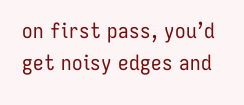on first pass, you’d get noisy edges and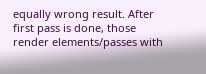equally wrong result. After first pass is done, those render elements/passes with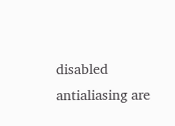disabled antialiasing are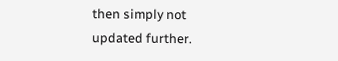then simply not updated further.